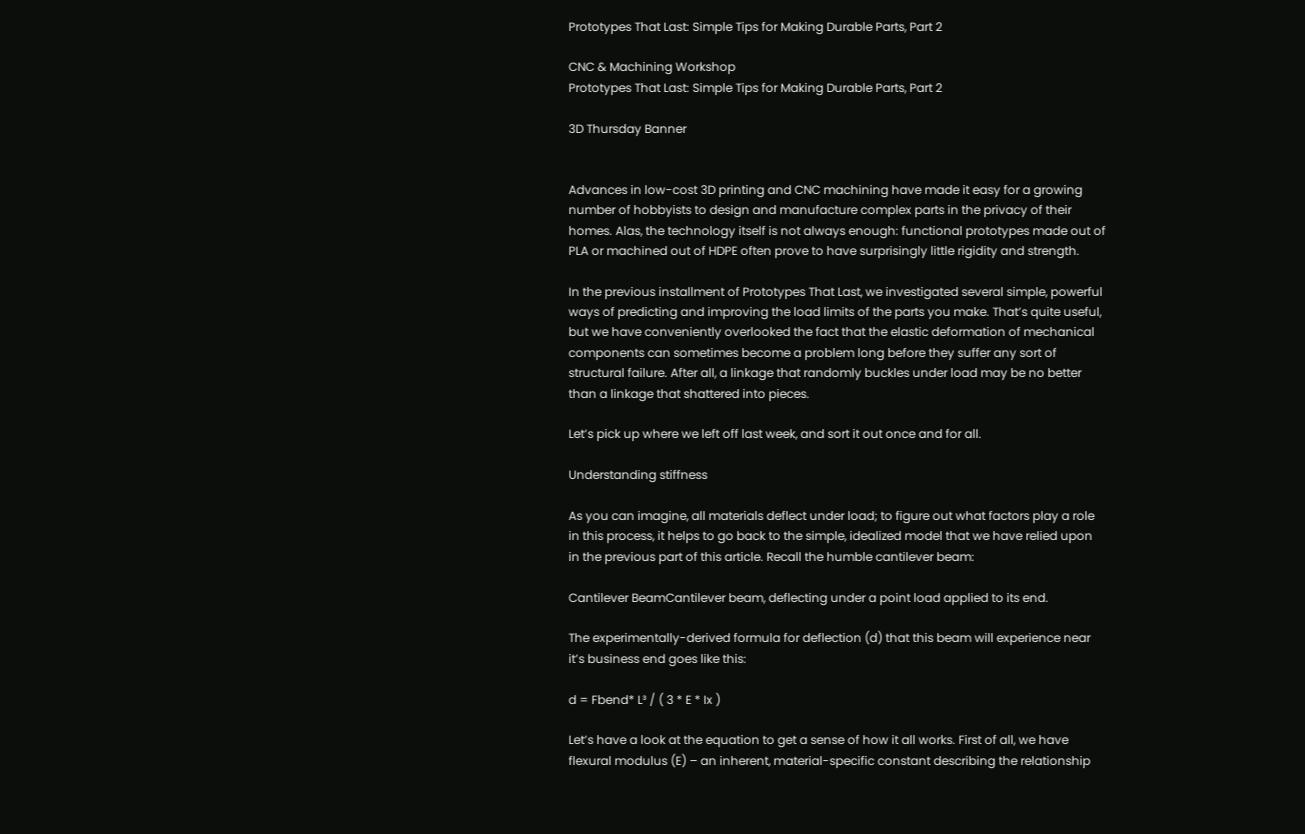Prototypes That Last: Simple Tips for Making Durable Parts, Part 2

CNC & Machining Workshop
Prototypes That Last: Simple Tips for Making Durable Parts, Part 2

3D Thursday Banner


Advances in low-cost 3D printing and CNC machining have made it easy for a growing number of hobbyists to design and manufacture complex parts in the privacy of their homes. Alas, the technology itself is not always enough: functional prototypes made out of PLA or machined out of HDPE often prove to have surprisingly little rigidity and strength.

In the previous installment of Prototypes That Last, we investigated several simple, powerful ways of predicting and improving the load limits of the parts you make. That’s quite useful, but we have conveniently overlooked the fact that the elastic deformation of mechanical components can sometimes become a problem long before they suffer any sort of structural failure. After all, a linkage that randomly buckles under load may be no better than a linkage that shattered into pieces.

Let’s pick up where we left off last week, and sort it out once and for all.

Understanding stiffness

As you can imagine, all materials deflect under load; to figure out what factors play a role in this process, it helps to go back to the simple, idealized model that we have relied upon in the previous part of this article. Recall the humble cantilever beam:

Cantilever BeamCantilever beam, deflecting under a point load applied to its end.

The experimentally-derived formula for deflection (d) that this beam will experience near it’s business end goes like this:

d = Fbend* L³ / ( 3 * E * Ix )

Let’s have a look at the equation to get a sense of how it all works. First of all, we have flexural modulus (E) – an inherent, material-specific constant describing the relationship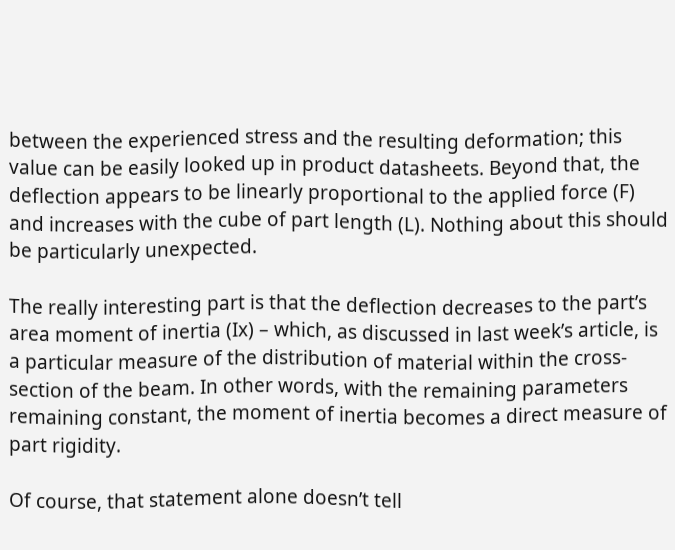between the experienced stress and the resulting deformation; this value can be easily looked up in product datasheets. Beyond that, the deflection appears to be linearly proportional to the applied force (F) and increases with the cube of part length (L). Nothing about this should be particularly unexpected.

The really interesting part is that the deflection decreases to the part’s area moment of inertia (Ix) – which, as discussed in last week’s article, is a particular measure of the distribution of material within the cross-section of the beam. In other words, with the remaining parameters remaining constant, the moment of inertia becomes a direct measure of part rigidity.

Of course, that statement alone doesn’t tell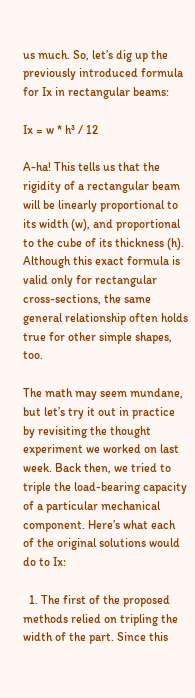us much. So, let’s dig up the previously introduced formula for Ix in rectangular beams:

Ix = w * h³ / 12

A-ha! This tells us that the rigidity of a rectangular beam will be linearly proportional to its width (w), and proportional to the cube of its thickness (h). Although this exact formula is valid only for rectangular cross-sections, the same general relationship often holds true for other simple shapes, too.

The math may seem mundane, but let’s try it out in practice by revisiting the thought experiment we worked on last week. Back then, we tried to triple the load-bearing capacity of a particular mechanical component. Here’s what each of the original solutions would do to Ix:

  1. The first of the proposed methods relied on tripling the width of the part. Since this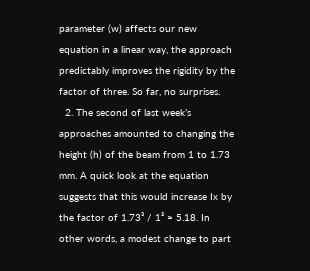parameter (w) affects our new equation in a linear way, the approach predictably improves the rigidity by the factor of three. So far, no surprises.
  2. The second of last week’s approaches amounted to changing the height (h) of the beam from 1 to 1.73 mm. A quick look at the equation suggests that this would increase Ix by the factor of 1.73³ / 1³ ≈ 5.18. In other words, a modest change to part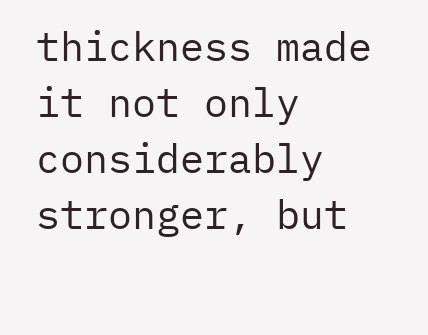thickness made it not only considerably stronger, but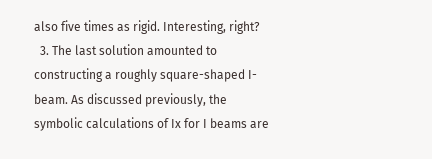also five times as rigid. Interesting, right?
  3. The last solution amounted to constructing a roughly square-shaped I-beam. As discussed previously, the symbolic calculations of Ix for I beams are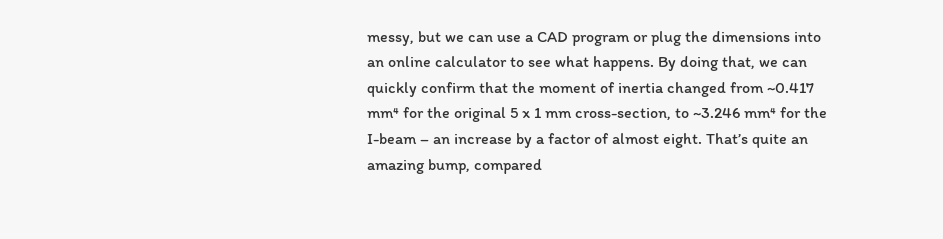messy, but we can use a CAD program or plug the dimensions into an online calculator to see what happens. By doing that, we can quickly confirm that the moment of inertia changed from ~0.417 mm⁴ for the original 5 x 1 mm cross-section, to ~3.246 mm⁴ for the I-beam – an increase by a factor of almost eight. That’s quite an amazing bump, compared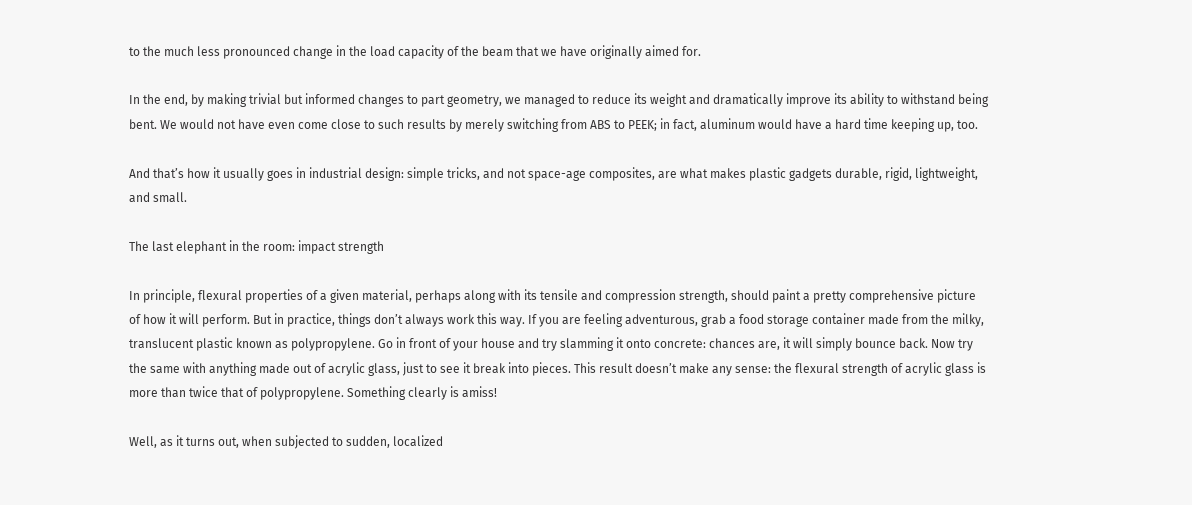to the much less pronounced change in the load capacity of the beam that we have originally aimed for.

In the end, by making trivial but informed changes to part geometry, we managed to reduce its weight and dramatically improve its ability to withstand being bent. We would not have even come close to such results by merely switching from ABS to PEEK; in fact, aluminum would have a hard time keeping up, too.

And that’s how it usually goes in industrial design: simple tricks, and not space-age composites, are what makes plastic gadgets durable, rigid, lightweight, and small.

The last elephant in the room: impact strength

In principle, flexural properties of a given material, perhaps along with its tensile and compression strength, should paint a pretty comprehensive picture of how it will perform. But in practice, things don’t always work this way. If you are feeling adventurous, grab a food storage container made from the milky, translucent plastic known as polypropylene. Go in front of your house and try slamming it onto concrete: chances are, it will simply bounce back. Now try the same with anything made out of acrylic glass, just to see it break into pieces. This result doesn’t make any sense: the flexural strength of acrylic glass is more than twice that of polypropylene. Something clearly is amiss!

Well, as it turns out, when subjected to sudden, localized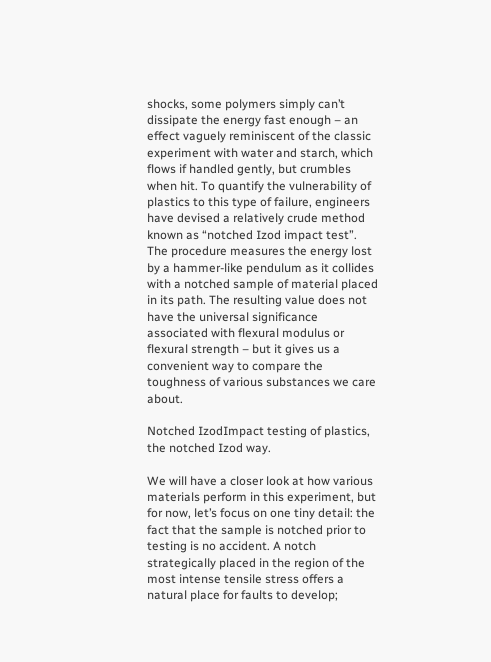shocks, some polymers simply can’t dissipate the energy fast enough – an effect vaguely reminiscent of the classic experiment with water and starch, which flows if handled gently, but crumbles when hit. To quantify the vulnerability of plastics to this type of failure, engineers have devised a relatively crude method known as “notched Izod impact test”. The procedure measures the energy lost by a hammer-like pendulum as it collides with a notched sample of material placed in its path. The resulting value does not have the universal significance associated with flexural modulus or flexural strength – but it gives us a convenient way to compare the toughness of various substances we care about.

Notched IzodImpact testing of plastics, the notched Izod way.

We will have a closer look at how various materials perform in this experiment, but for now, let’s focus on one tiny detail: the fact that the sample is notched prior to testing is no accident. A notch strategically placed in the region of the most intense tensile stress offers a natural place for faults to develop;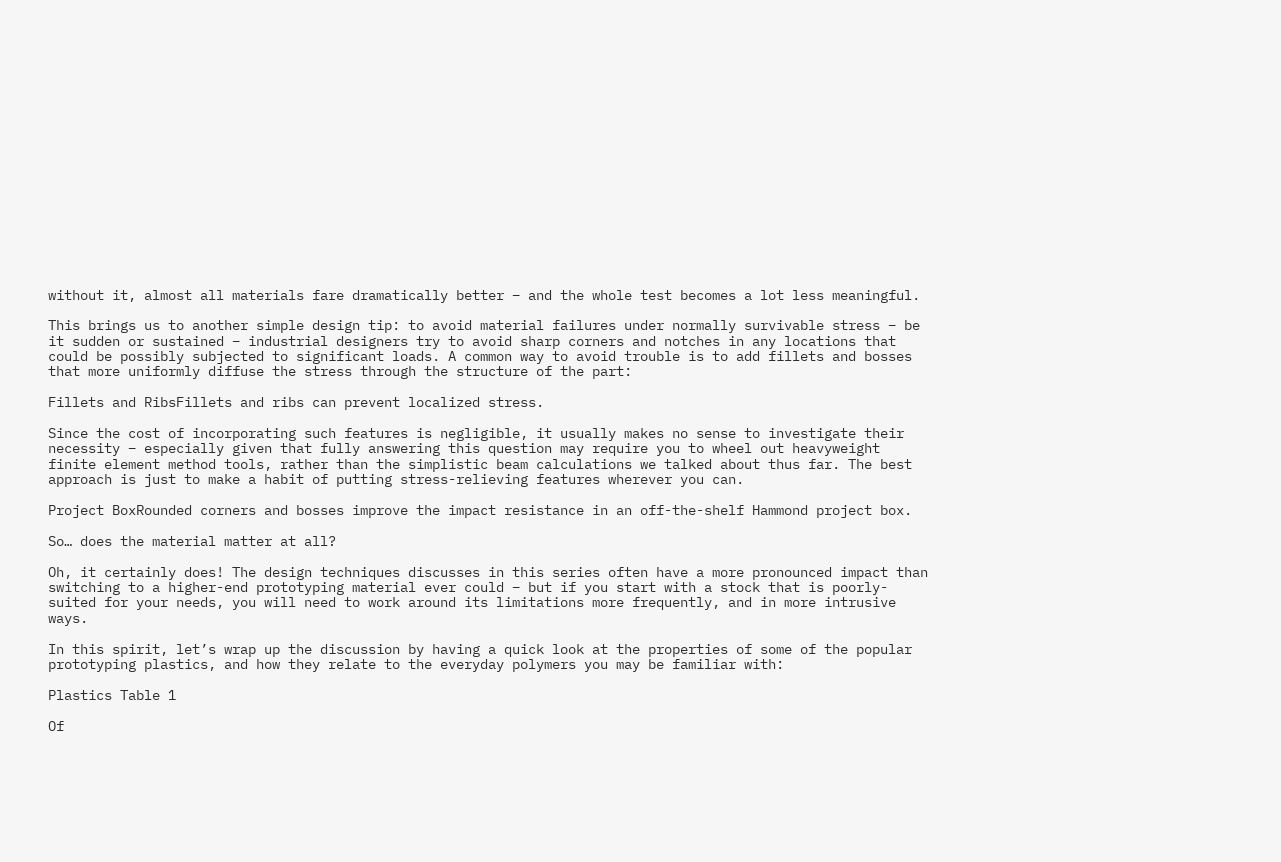without it, almost all materials fare dramatically better – and the whole test becomes a lot less meaningful.

This brings us to another simple design tip: to avoid material failures under normally survivable stress – be it sudden or sustained – industrial designers try to avoid sharp corners and notches in any locations that could be possibly subjected to significant loads. A common way to avoid trouble is to add fillets and bosses that more uniformly diffuse the stress through the structure of the part:

Fillets and RibsFillets and ribs can prevent localized stress.

Since the cost of incorporating such features is negligible, it usually makes no sense to investigate their necessity – especially given that fully answering this question may require you to wheel out heavyweight finite element method tools, rather than the simplistic beam calculations we talked about thus far. The best approach is just to make a habit of putting stress-relieving features wherever you can.

Project BoxRounded corners and bosses improve the impact resistance in an off-the-shelf Hammond project box.

So… does the material matter at all?

Oh, it certainly does! The design techniques discusses in this series often have a more pronounced impact than switching to a higher-end prototyping material ever could – but if you start with a stock that is poorly-suited for your needs, you will need to work around its limitations more frequently, and in more intrusive ways.

In this spirit, let’s wrap up the discussion by having a quick look at the properties of some of the popular prototyping plastics, and how they relate to the everyday polymers you may be familiar with:

Plastics Table 1

Of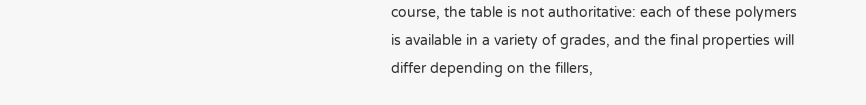course, the table is not authoritative: each of these polymers is available in a variety of grades, and the final properties will differ depending on the fillers,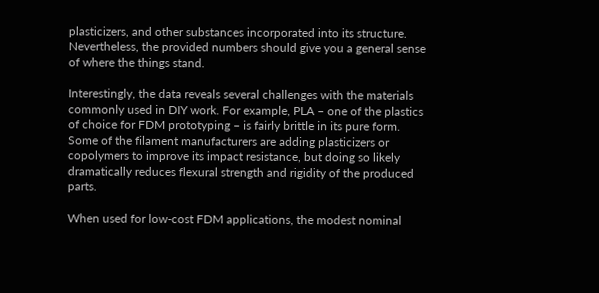plasticizers, and other substances incorporated into its structure. Nevertheless, the provided numbers should give you a general sense of where the things stand.

Interestingly, the data reveals several challenges with the materials commonly used in DIY work. For example, PLA – one of the plastics of choice for FDM prototyping – is fairly brittle in its pure form. Some of the filament manufacturers are adding plasticizers or copolymers to improve its impact resistance, but doing so likely dramatically reduces flexural strength and rigidity of the produced parts.

When used for low-cost FDM applications, the modest nominal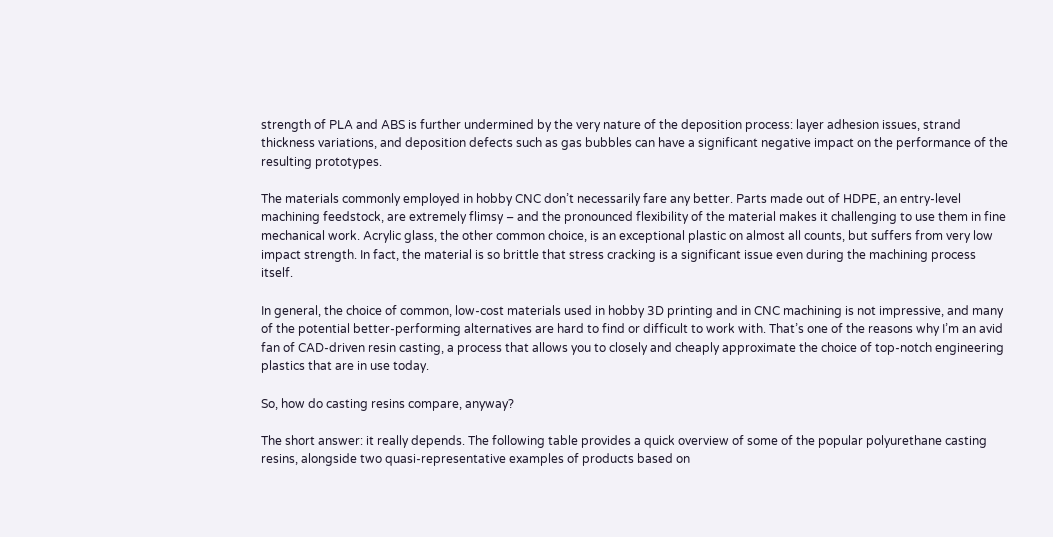strength of PLA and ABS is further undermined by the very nature of the deposition process: layer adhesion issues, strand thickness variations, and deposition defects such as gas bubbles can have a significant negative impact on the performance of the resulting prototypes.

The materials commonly employed in hobby CNC don’t necessarily fare any better. Parts made out of HDPE, an entry-level machining feedstock, are extremely flimsy – and the pronounced flexibility of the material makes it challenging to use them in fine mechanical work. Acrylic glass, the other common choice, is an exceptional plastic on almost all counts, but suffers from very low impact strength. In fact, the material is so brittle that stress cracking is a significant issue even during the machining process itself.

In general, the choice of common, low-cost materials used in hobby 3D printing and in CNC machining is not impressive, and many of the potential better-performing alternatives are hard to find or difficult to work with. That’s one of the reasons why I’m an avid fan of CAD-driven resin casting, a process that allows you to closely and cheaply approximate the choice of top-notch engineering plastics that are in use today.

So, how do casting resins compare, anyway?

The short answer: it really depends. The following table provides a quick overview of some of the popular polyurethane casting resins, alongside two quasi-representative examples of products based on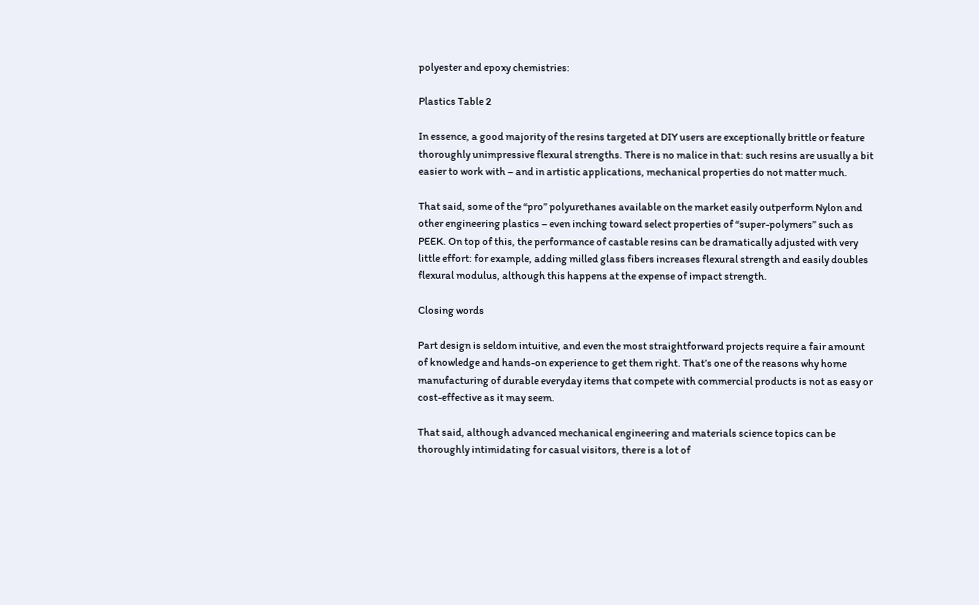polyester and epoxy chemistries:

Plastics Table 2

In essence, a good majority of the resins targeted at DIY users are exceptionally brittle or feature thoroughly unimpressive flexural strengths. There is no malice in that: such resins are usually a bit easier to work with – and in artistic applications, mechanical properties do not matter much.

That said, some of the “pro” polyurethanes available on the market easily outperform Nylon and other engineering plastics – even inching toward select properties of “super-polymers” such as PEEK. On top of this, the performance of castable resins can be dramatically adjusted with very little effort: for example, adding milled glass fibers increases flexural strength and easily doubles flexural modulus, although this happens at the expense of impact strength.

Closing words

Part design is seldom intuitive, and even the most straightforward projects require a fair amount of knowledge and hands-on experience to get them right. That’s one of the reasons why home manufacturing of durable everyday items that compete with commercial products is not as easy or cost-effective as it may seem.

That said, although advanced mechanical engineering and materials science topics can be thoroughly intimidating for casual visitors, there is a lot of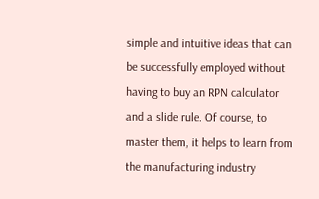simple and intuitive ideas that can be successfully employed without having to buy an RPN calculator and a slide rule. Of course, to master them, it helps to learn from the manufacturing industry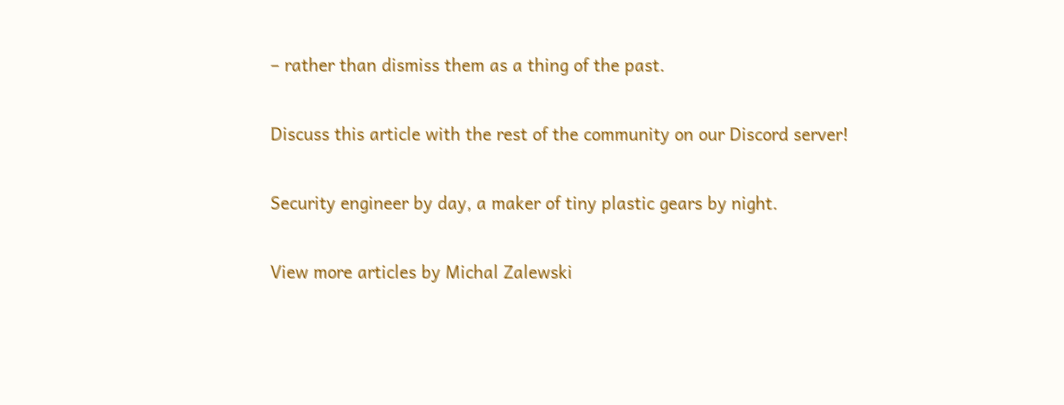– rather than dismiss them as a thing of the past.

Discuss this article with the rest of the community on our Discord server!

Security engineer by day, a maker of tiny plastic gears by night.

View more articles by Michal Zalewski